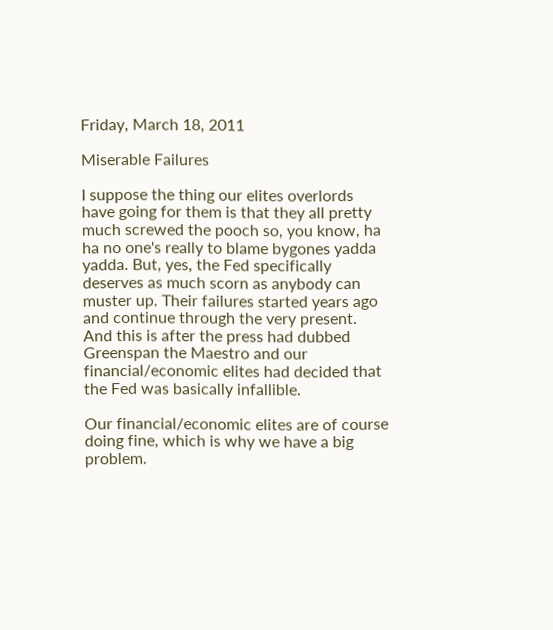Friday, March 18, 2011

Miserable Failures

I suppose the thing our elites overlords have going for them is that they all pretty much screwed the pooch so, you know, ha ha no one's really to blame bygones yadda yadda. But, yes, the Fed specifically deserves as much scorn as anybody can muster up. Their failures started years ago and continue through the very present. And this is after the press had dubbed Greenspan the Maestro and our financial/economic elites had decided that the Fed was basically infallible.

Our financial/economic elites are of course doing fine, which is why we have a big problem.